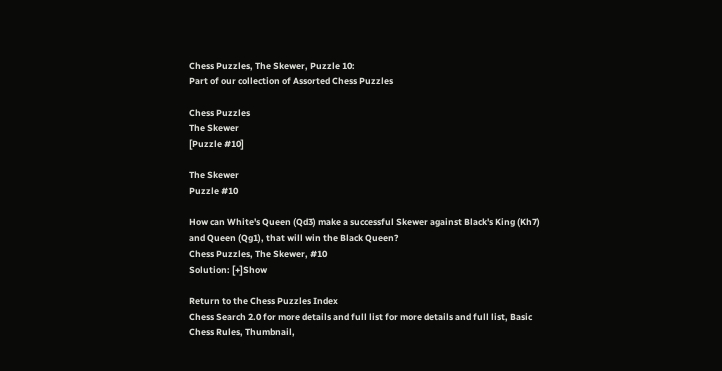Chess Puzzles, The Skewer, Puzzle 10:
Part of our collection of Assorted Chess Puzzles

Chess Puzzles
The Skewer
[Puzzle #10]

The Skewer
Puzzle #10

How can White's Queen (Qd3) make a successful Skewer against Black's King (Kh7) and Queen (Qg1), that will win the Black Queen?
Chess Puzzles, The Skewer, #10
Solution: [+]Show

Return to the Chess Puzzles Index
Chess Search 2.0 for more details and full list for more details and full list, Basic Chess Rules, Thumbnail,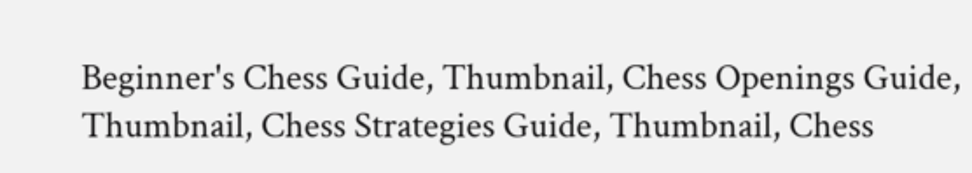Beginner's Chess Guide, Thumbnail, Chess Openings Guide, Thumbnail, Chess Strategies Guide, Thumbnail, Chess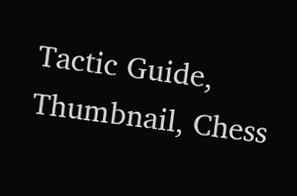Tactic Guide, Thumbnail, Chess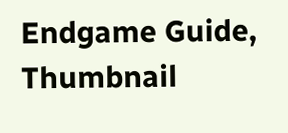Endgame Guide, Thumbnail